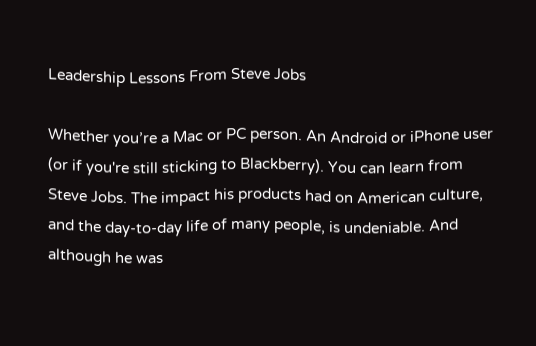Leadership Lessons From Steve Jobs

Whether you’re a Mac or PC person. An Android or iPhone user (or if you're still sticking to Blackberry). You can learn from Steve Jobs. The impact his products had on American culture, and the day-to-day life of many people, is undeniable. And although he was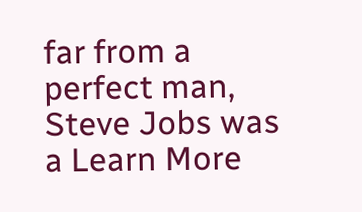far from a perfect man, Steve Jobs was a Learn More